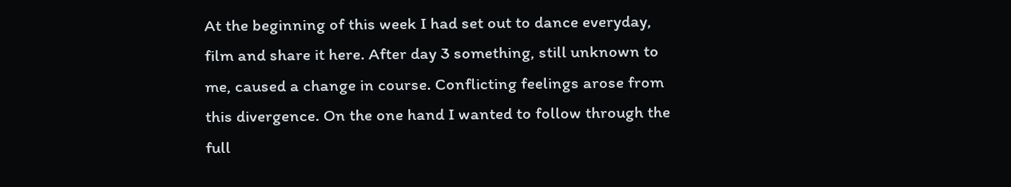At the beginning of this week I had set out to dance everyday, film and share it here. After day 3 something, still unknown to me, caused a change in course. Conflicting feelings arose from this divergence. On the one hand I wanted to follow through the full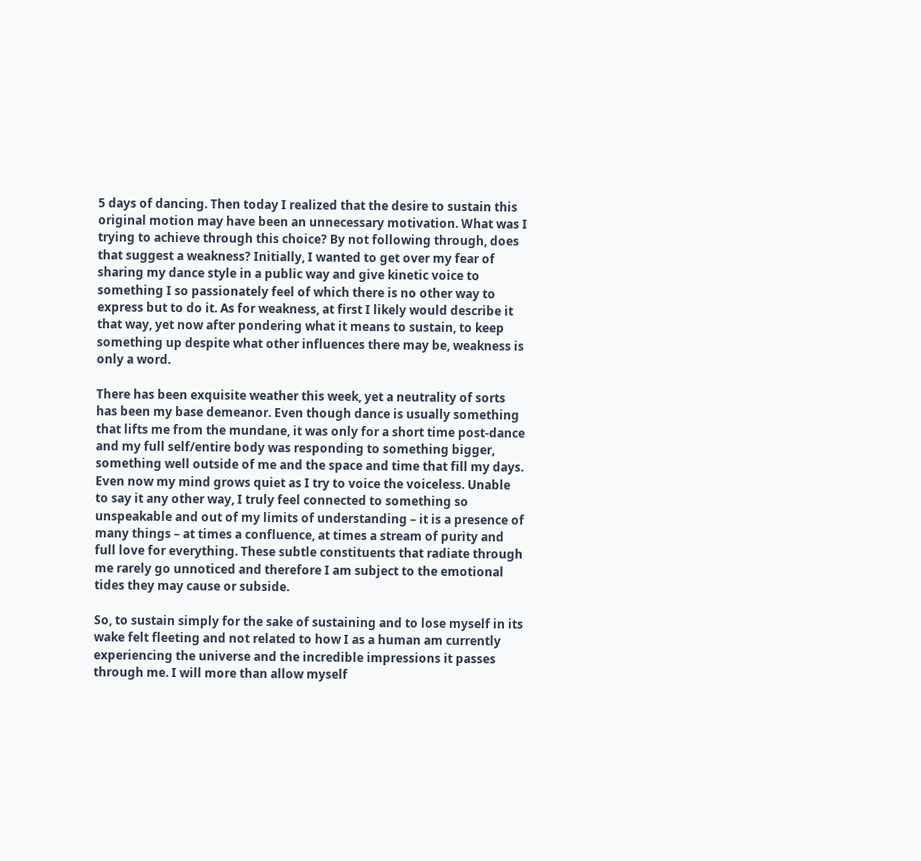5 days of dancing. Then today I realized that the desire to sustain this original motion may have been an unnecessary motivation. What was I trying to achieve through this choice? By not following through, does that suggest a weakness? Initially, I wanted to get over my fear of sharing my dance style in a public way and give kinetic voice to something I so passionately feel of which there is no other way to express but to do it. As for weakness, at first I likely would describe it that way, yet now after pondering what it means to sustain, to keep something up despite what other influences there may be, weakness is only a word.

There has been exquisite weather this week, yet a neutrality of sorts has been my base demeanor. Even though dance is usually something that lifts me from the mundane, it was only for a short time post-dance and my full self/entire body was responding to something bigger, something well outside of me and the space and time that fill my days. Even now my mind grows quiet as I try to voice the voiceless. Unable to say it any other way, I truly feel connected to something so unspeakable and out of my limits of understanding – it is a presence of many things – at times a confluence, at times a stream of purity and full love for everything. These subtle constituents that radiate through me rarely go unnoticed and therefore I am subject to the emotional tides they may cause or subside.

So, to sustain simply for the sake of sustaining and to lose myself in its wake felt fleeting and not related to how I as a human am currently experiencing the universe and the incredible impressions it passes through me. I will more than allow myself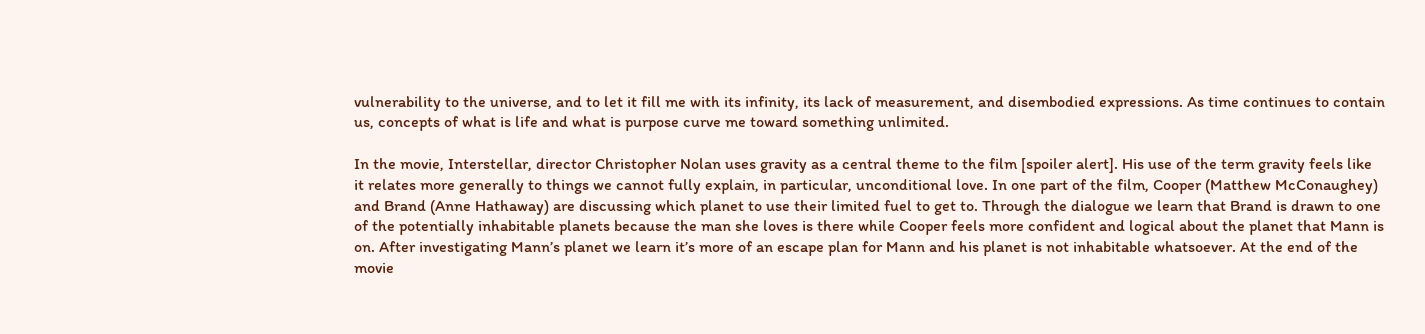vulnerability to the universe, and to let it fill me with its infinity, its lack of measurement, and disembodied expressions. As time continues to contain us, concepts of what is life and what is purpose curve me toward something unlimited.

In the movie, Interstellar, director Christopher Nolan uses gravity as a central theme to the film [spoiler alert]. His use of the term gravity feels like it relates more generally to things we cannot fully explain, in particular, unconditional love. In one part of the film, Cooper (Matthew McConaughey) and Brand (Anne Hathaway) are discussing which planet to use their limited fuel to get to. Through the dialogue we learn that Brand is drawn to one of the potentially inhabitable planets because the man she loves is there while Cooper feels more confident and logical about the planet that Mann is on. After investigating Mann’s planet we learn it’s more of an escape plan for Mann and his planet is not inhabitable whatsoever. At the end of the movie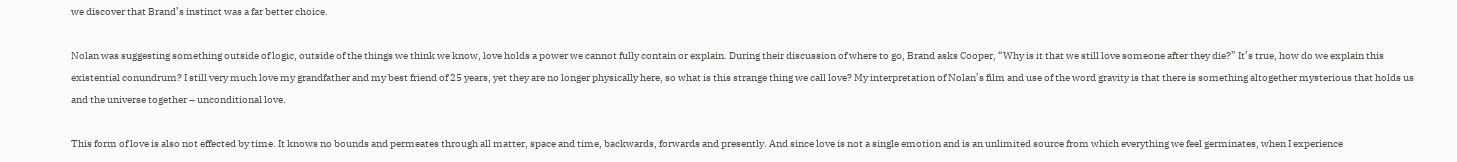we discover that Brand’s instinct was a far better choice.

Nolan was suggesting something outside of logic, outside of the things we think we know, love holds a power we cannot fully contain or explain. During their discussion of where to go, Brand asks Cooper, “Why is it that we still love someone after they die?” It’s true, how do we explain this existential conundrum? I still very much love my grandfather and my best friend of 25 years, yet they are no longer physically here, so what is this strange thing we call love? My interpretation of Nolan’s film and use of the word gravity is that there is something altogether mysterious that holds us and the universe together – unconditional love.

This form of love is also not effected by time. It knows no bounds and permeates through all matter, space and time, backwards, forwards and presently. And since love is not a single emotion and is an unlimited source from which everything we feel germinates, when I experience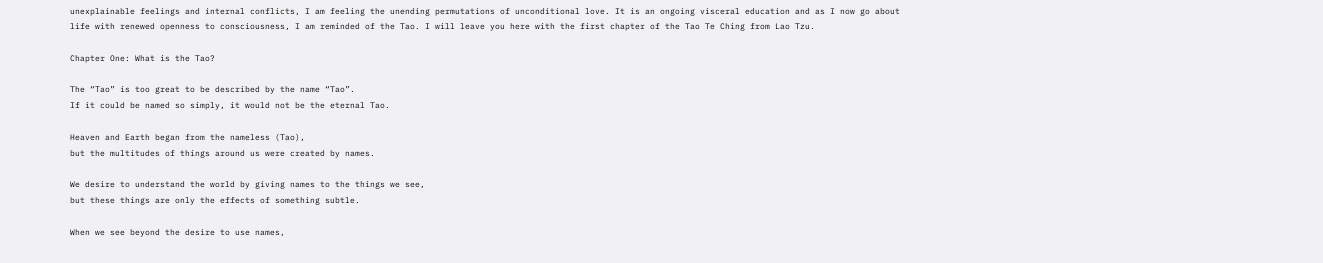unexplainable feelings and internal conflicts, I am feeling the unending permutations of unconditional love. It is an ongoing visceral education and as I now go about life with renewed openness to consciousness, I am reminded of the Tao. I will leave you here with the first chapter of the Tao Te Ching from Lao Tzu.

Chapter One: What is the Tao?

The “Tao” is too great to be described by the name “Tao”.
If it could be named so simply, it would not be the eternal Tao.

Heaven and Earth began from the nameless (Tao),
but the multitudes of things around us were created by names.

We desire to understand the world by giving names to the things we see,
but these things are only the effects of something subtle.

When we see beyond the desire to use names,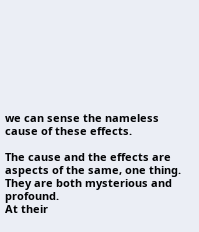we can sense the nameless cause of these effects.

The cause and the effects are aspects of the same, one thing.
They are both mysterious and profound.
At their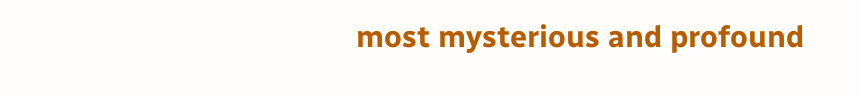most mysterious and profound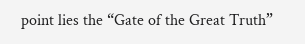point lies the “Gate of the Great Truth”